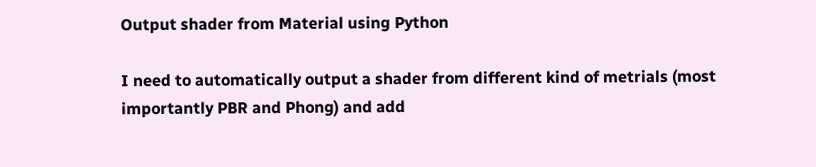Output shader from Material using Python

I need to automatically output a shader from different kind of metrials (most importantly PBR and Phong) and add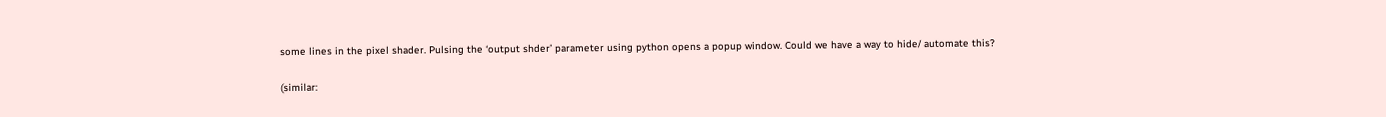some lines in the pixel shader. Pulsing the ‘output shder’ parameter using python opens a popup window. Could we have a way to hide/ automate this?

(similar: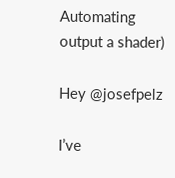Automating output a shader)

Hey @josefpelz

I’ve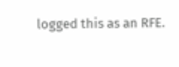logged this as an RFE.